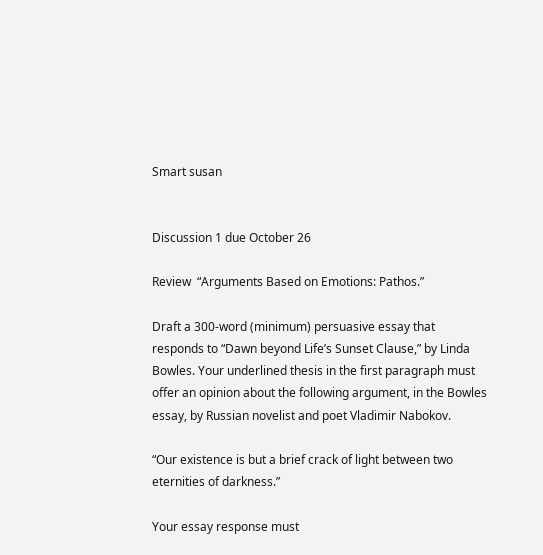Smart susan


Discussion 1 due October 26

Review  “Arguments Based on Emotions: Pathos.”

Draft a 300-word (minimum) persuasive essay that responds to “Dawn beyond Life’s Sunset Clause,” by Linda Bowles. Your underlined thesis in the first paragraph must offer an opinion about the following argument, in the Bowles essay, by Russian novelist and poet Vladimir Nabokov.

“Our existence is but a brief crack of light between two eternities of darkness.”

Your essay response must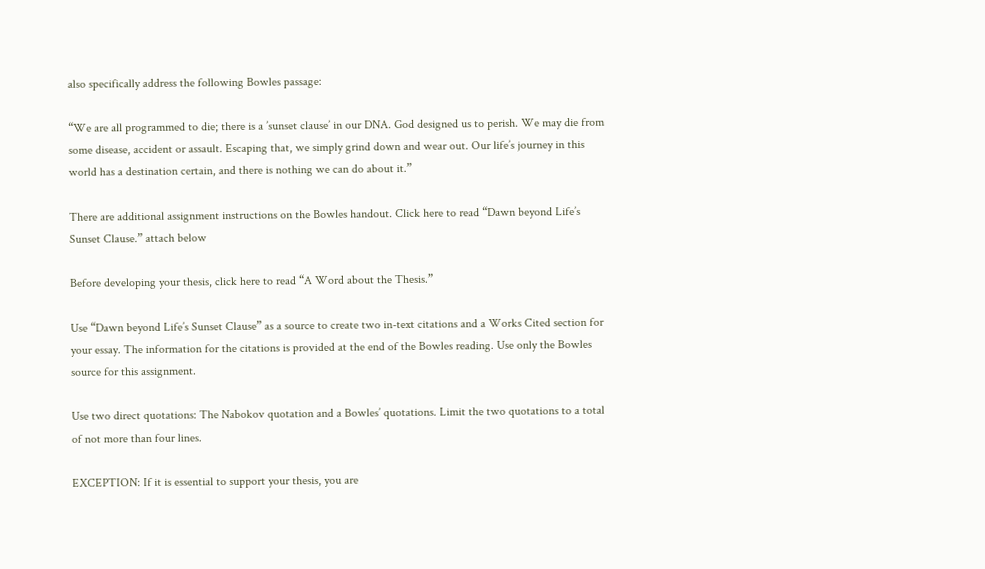also specifically address the following Bowles passage:

“We are all programmed to die; there is a ’sunset clause’ in our DNA. God designed us to perish. We may die from some disease, accident or assault. Escaping that, we simply grind down and wear out. Our life’s journey in this world has a destination certain, and there is nothing we can do about it.”

There are additional assignment instructions on the Bowles handout. Click here to read “Dawn beyond Life’s Sunset Clause.” attach below

Before developing your thesis, click here to read “A Word about the Thesis.”

Use “Dawn beyond Life’s Sunset Clause” as a source to create two in-text citations and a Works Cited section for your essay. The information for the citations is provided at the end of the Bowles reading. Use only the Bowles source for this assignment.

Use two direct quotations: The Nabokov quotation and a Bowles’ quotations. Limit the two quotations to a total of not more than four lines.

EXCEPTION: If it is essential to support your thesis, you are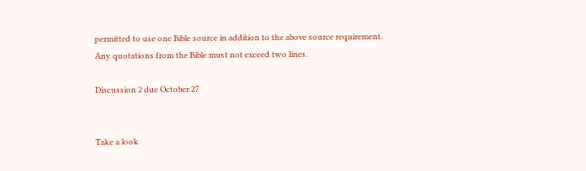permitted to use one Bible source in addition to the above source requirement. Any quotations from the Bible must not exceed two lines.

Discussion 2 due October 27


Take a look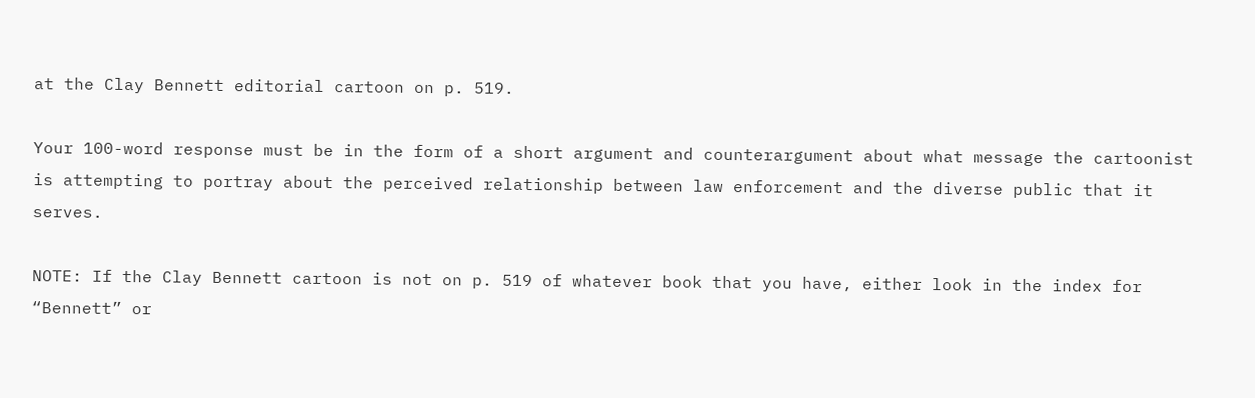at the Clay Bennett editorial cartoon on p. 519.

Your 100-word response must be in the form of a short argument and counterargument about what message the cartoonist is attempting to portray about the perceived relationship between law enforcement and the diverse public that it serves.

NOTE: If the Clay Bennett cartoon is not on p. 519 of whatever book that you have, either look in the index for “Bennett” or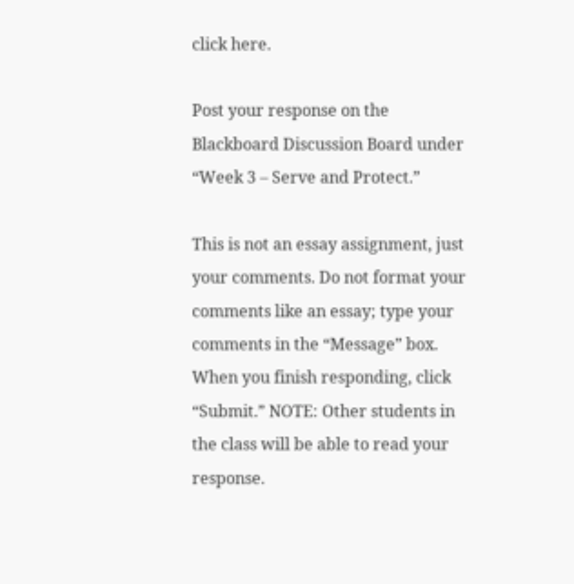click here.

Post your response on the Blackboard Discussion Board under “Week 3 – Serve and Protect.”

This is not an essay assignment, just your comments. Do not format your comments like an essay; type your comments in the “Message” box. When you finish responding, click “Submit.” NOTE: Other students in the class will be able to read your response.